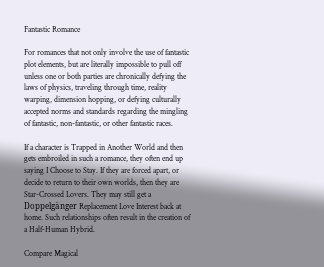Fantastic Romance

For romances that not only involve the use of fantastic plot elements, but are literally impossible to pull off unless one or both parties are chronically defying the laws of physics, traveling through time, reality warping, dimension hopping, or defying culturally accepted norms and standards regarding the mingling of fantastic, non-fantastic, or other fantastic races.

If a character is Trapped in Another World and then gets embroiled in such a romance, they often end up saying I Choose to Stay. If they are forced apart, or decide to return to their own worlds, then they are Star-Crossed Lovers. They may still get a Doppelgänger Replacement Love Interest back at home. Such relationships often result in the creation of a Half-Human Hybrid.

Compare Magical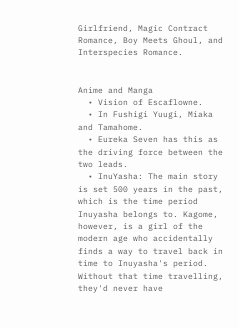Girlfriend, Magic Contract Romance, Boy Meets Ghoul, and Interspecies Romance.


Anime and Manga
  • Vision of Escaflowne.
  • In Fushigi Yuugi, Miaka and Tamahome.
  • Eureka Seven has this as the driving force between the two leads.
  • InuYasha: The main story is set 500 years in the past, which is the time period Inuyasha belongs to. Kagome, however, is a girl of the modern age who accidentally finds a way to travel back in time to Inuyasha's period. Without that time travelling, they'd never have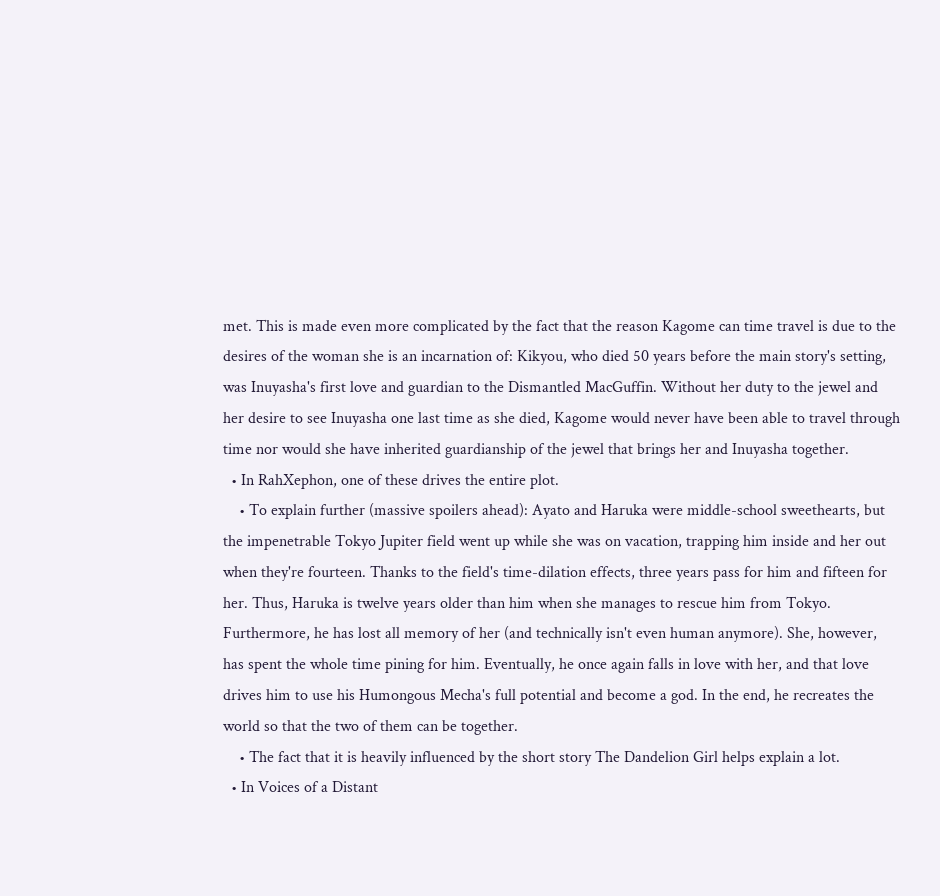met. This is made even more complicated by the fact that the reason Kagome can time travel is due to the desires of the woman she is an incarnation of: Kikyou, who died 50 years before the main story's setting, was Inuyasha's first love and guardian to the Dismantled MacGuffin. Without her duty to the jewel and her desire to see Inuyasha one last time as she died, Kagome would never have been able to travel through time nor would she have inherited guardianship of the jewel that brings her and Inuyasha together.
  • In RahXephon, one of these drives the entire plot.
    • To explain further (massive spoilers ahead): Ayato and Haruka were middle-school sweethearts, but the impenetrable Tokyo Jupiter field went up while she was on vacation, trapping him inside and her out when they're fourteen. Thanks to the field's time-dilation effects, three years pass for him and fifteen for her. Thus, Haruka is twelve years older than him when she manages to rescue him from Tokyo. Furthermore, he has lost all memory of her (and technically isn't even human anymore). She, however, has spent the whole time pining for him. Eventually, he once again falls in love with her, and that love drives him to use his Humongous Mecha's full potential and become a god. In the end, he recreates the world so that the two of them can be together.
    • The fact that it is heavily influenced by the short story The Dandelion Girl helps explain a lot.
  • In Voices of a Distant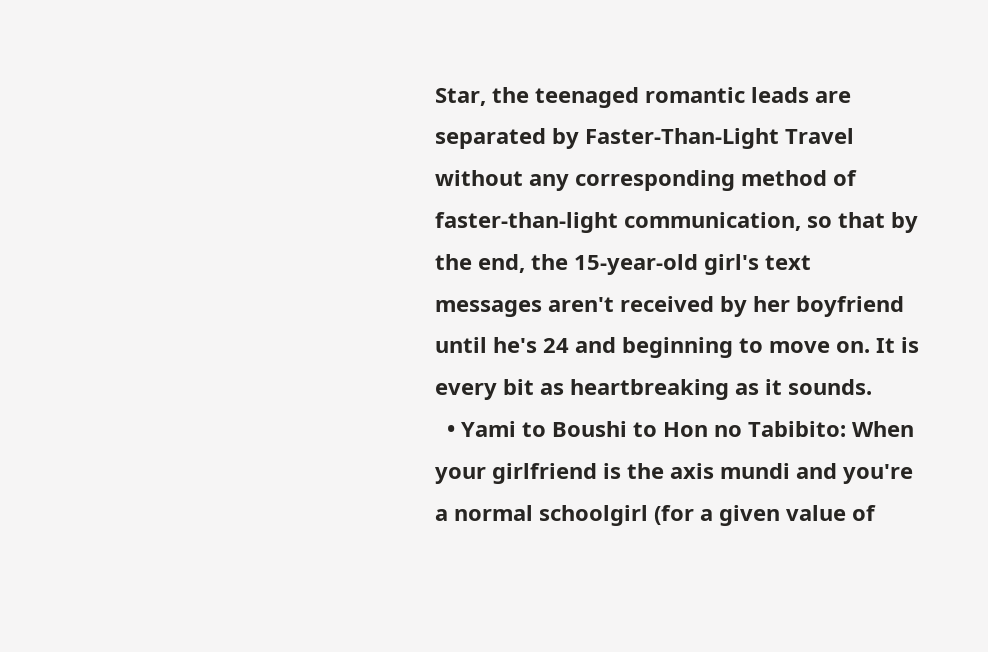Star, the teenaged romantic leads are separated by Faster-Than-Light Travel without any corresponding method of faster-than-light communication, so that by the end, the 15-year-old girl's text messages aren't received by her boyfriend until he's 24 and beginning to move on. It is every bit as heartbreaking as it sounds.
  • Yami to Boushi to Hon no Tabibito: When your girlfriend is the axis mundi and you're a normal schoolgirl (for a given value of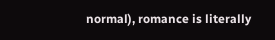normal), romance is literally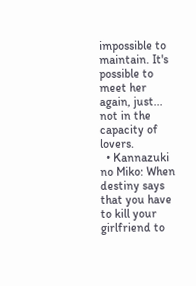impossible to maintain. It's possible to meet her again, just... not in the capacity of lovers.
  • Kannazuki no Miko: When destiny says that you have to kill your girlfriend to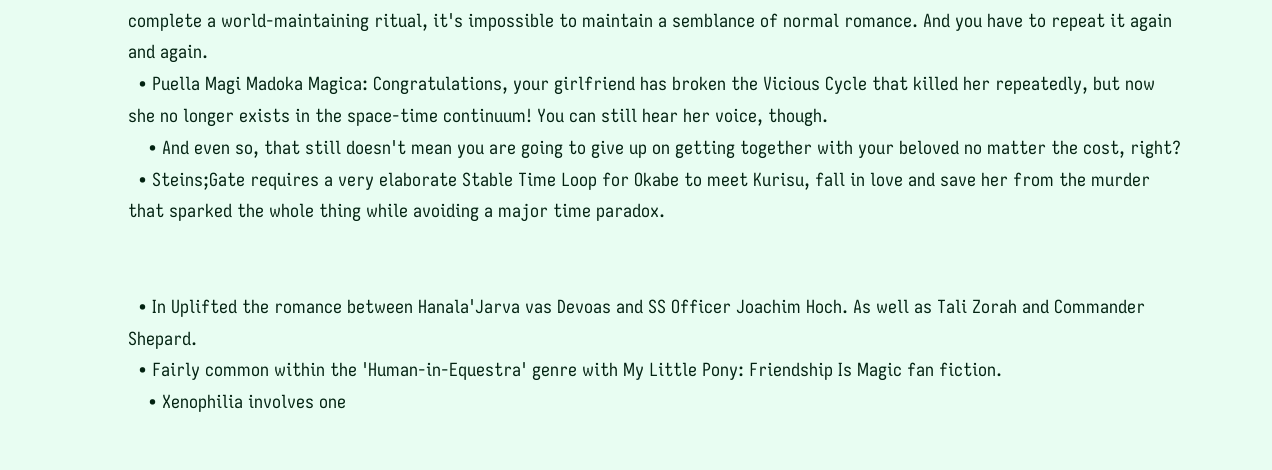complete a world-maintaining ritual, it's impossible to maintain a semblance of normal romance. And you have to repeat it again and again.
  • Puella Magi Madoka Magica: Congratulations, your girlfriend has broken the Vicious Cycle that killed her repeatedly, but now she no longer exists in the space-time continuum! You can still hear her voice, though.
    • And even so, that still doesn't mean you are going to give up on getting together with your beloved no matter the cost, right?
  • Steins;Gate requires a very elaborate Stable Time Loop for Okabe to meet Kurisu, fall in love and save her from the murder that sparked the whole thing while avoiding a major time paradox.


  • In Uplifted the romance between Hanala'Jarva vas Devoas and SS Officer Joachim Hoch. As well as Tali Zorah and Commander Shepard.
  • Fairly common within the 'Human-in-Equestra' genre with My Little Pony: Friendship Is Magic fan fiction.
    • Xenophilia involves one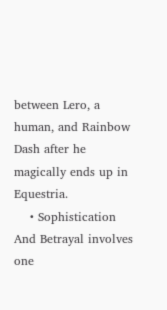between Lero, a human, and Rainbow Dash after he magically ends up in Equestria.
    • Sophistication And Betrayal involves one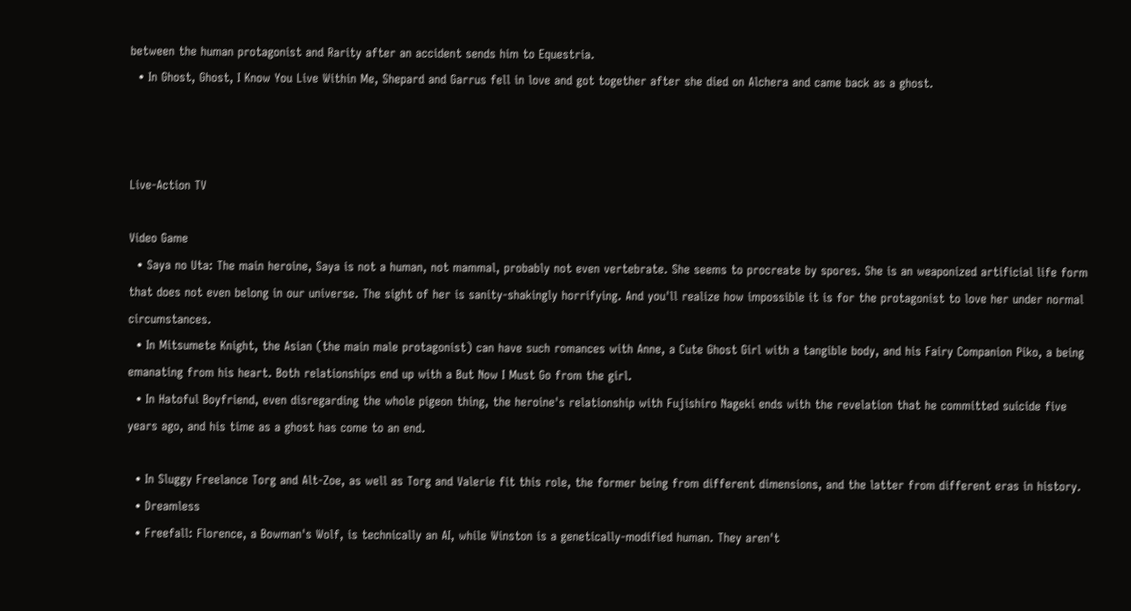between the human protagonist and Rarity after an accident sends him to Equestria.
  • In Ghost, Ghost, I Know You Live Within Me, Shepard and Garrus fell in love and got together after she died on Alchera and came back as a ghost.



Live-Action TV

Video Game
  • Saya no Uta: The main heroine, Saya is not a human, not mammal, probably not even vertebrate. She seems to procreate by spores. She is an weaponized artificial life form that does not even belong in our universe. The sight of her is sanity-shakingly horrifying. And you'll realize how impossible it is for the protagonist to love her under normal circumstances.
  • In Mitsumete Knight, the Asian (the main male protagonist) can have such romances with Anne, a Cute Ghost Girl with a tangible body, and his Fairy Companion Piko, a being emanating from his heart. Both relationships end up with a But Now I Must Go from the girl.
  • In Hatoful Boyfriend, even disregarding the whole pigeon thing, the heroine's relationship with Fujishiro Nageki ends with the revelation that he committed suicide five years ago, and his time as a ghost has come to an end.

  • In Sluggy Freelance Torg and Alt-Zoe, as well as Torg and Valerie fit this role, the former being from different dimensions, and the latter from different eras in history.
  • Dreamless
  • Freefall: Florence, a Bowman's Wolf, is technically an AI, while Winston is a genetically-modified human. They aren't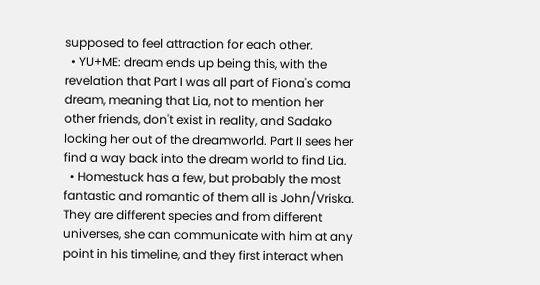supposed to feel attraction for each other.
  • YU+ME: dream ends up being this, with the revelation that Part I was all part of Fiona's coma dream, meaning that Lia, not to mention her other friends, don't exist in reality, and Sadako locking her out of the dreamworld. Part II sees her find a way back into the dream world to find Lia.
  • Homestuck has a few, but probably the most fantastic and romantic of them all is John/Vriska. They are different species and from different universes, she can communicate with him at any point in his timeline, and they first interact when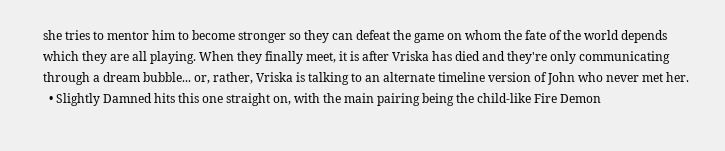she tries to mentor him to become stronger so they can defeat the game on whom the fate of the world depends which they are all playing. When they finally meet, it is after Vriska has died and they're only communicating through a dream bubble... or, rather, Vriska is talking to an alternate timeline version of John who never met her.
  • Slightly Damned hits this one straight on, with the main pairing being the child-like Fire Demon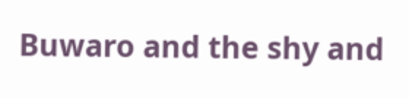Buwaro and the shy and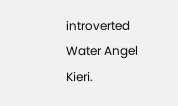introverted Water Angel Kieri.